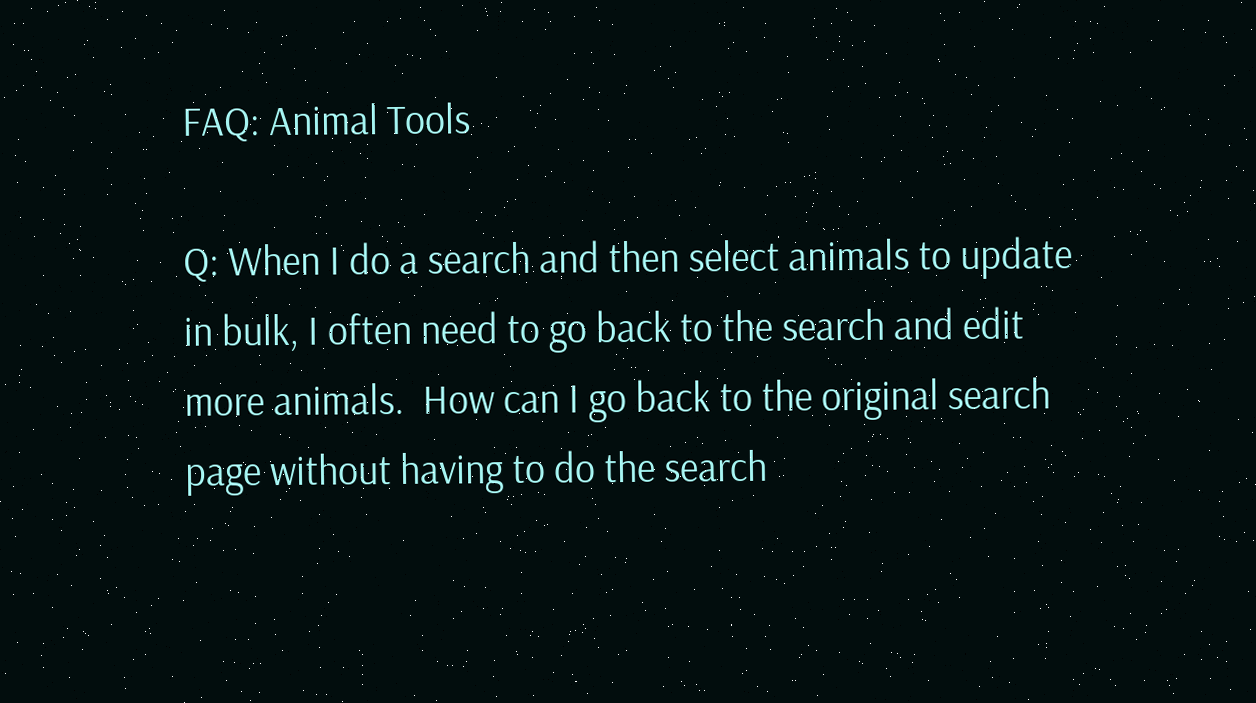FAQ: Animal Tools

Q: When I do a search and then select animals to update in bulk, I often need to go back to the search and edit more animals.  How can I go back to the original search page without having to do the search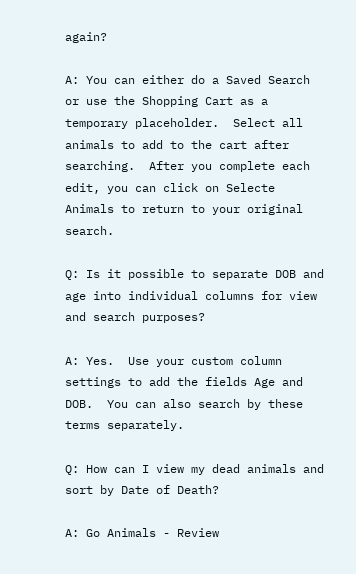again?

A: You can either do a Saved Search or use the Shopping Cart as a temporary placeholder.  Select all animals to add to the cart after searching.  After you complete each edit, you can click on Selecte Animals to return to your original search.

Q: Is it possible to separate DOB and age into individual columns for view and search purposes?

A: Yes.  Use your custom column settings to add the fields Age and DOB.  You can also search by these terms separately.

Q: How can I view my dead animals and sort by Date of Death?

A: Go Animals - Review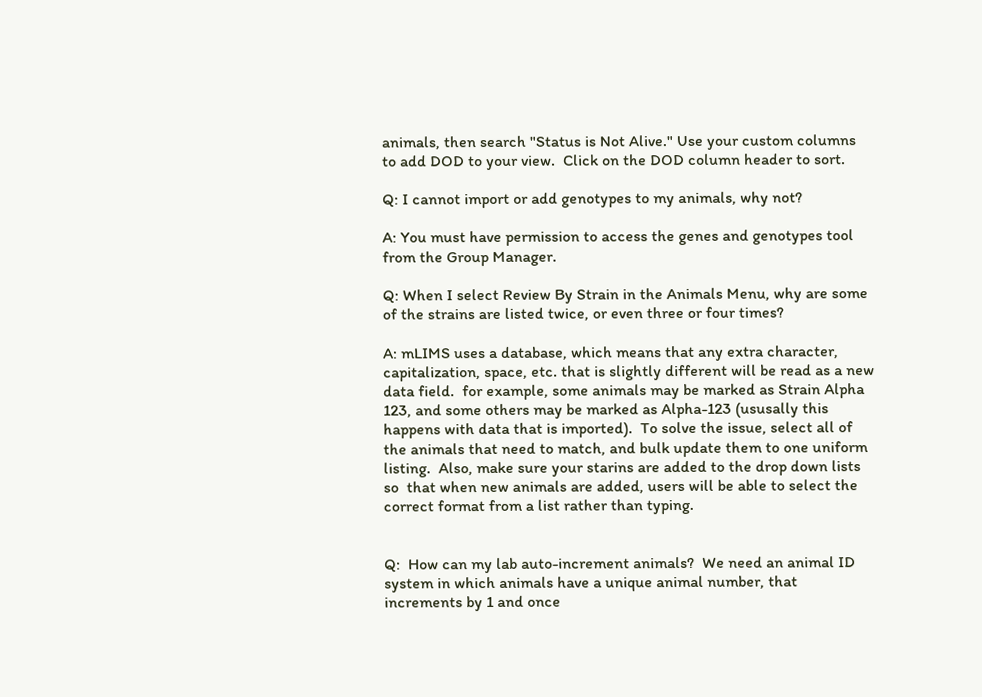animals, then search "Status is Not Alive." Use your custom columns to add DOD to your view.  Click on the DOD column header to sort.

Q: I cannot import or add genotypes to my animals, why not?

A: You must have permission to access the genes and genotypes tool from the Group Manager.

Q: When I select Review By Strain in the Animals Menu, why are some of the strains are listed twice, or even three or four times?

A: mLIMS uses a database, which means that any extra character, capitalization, space, etc. that is slightly different will be read as a new data field.  for example, some animals may be marked as Strain Alpha 123, and some others may be marked as Alpha-123 (ususally this happens with data that is imported).  To solve the issue, select all of the animals that need to match, and bulk update them to one uniform listing.  Also, make sure your starins are added to the drop down lists so  that when new animals are added, users will be able to select the correct format from a list rather than typing.


Q:  How can my lab auto-increment animals?  We need an animal ID system in which animals have a unique animal number, that increments by 1 and once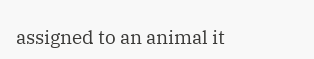assigned to an animal it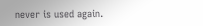never is used again.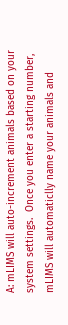A: mLIMS will auto-increment animals based on your system settings.  Once you enter a starting number, mLIMS will automaticlly name your animals and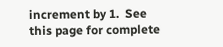increment by 1.  See this page for complete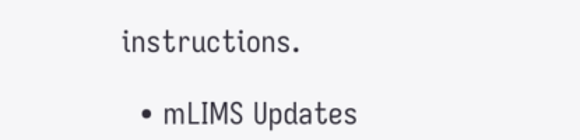instructions.

  • mLIMS Updates